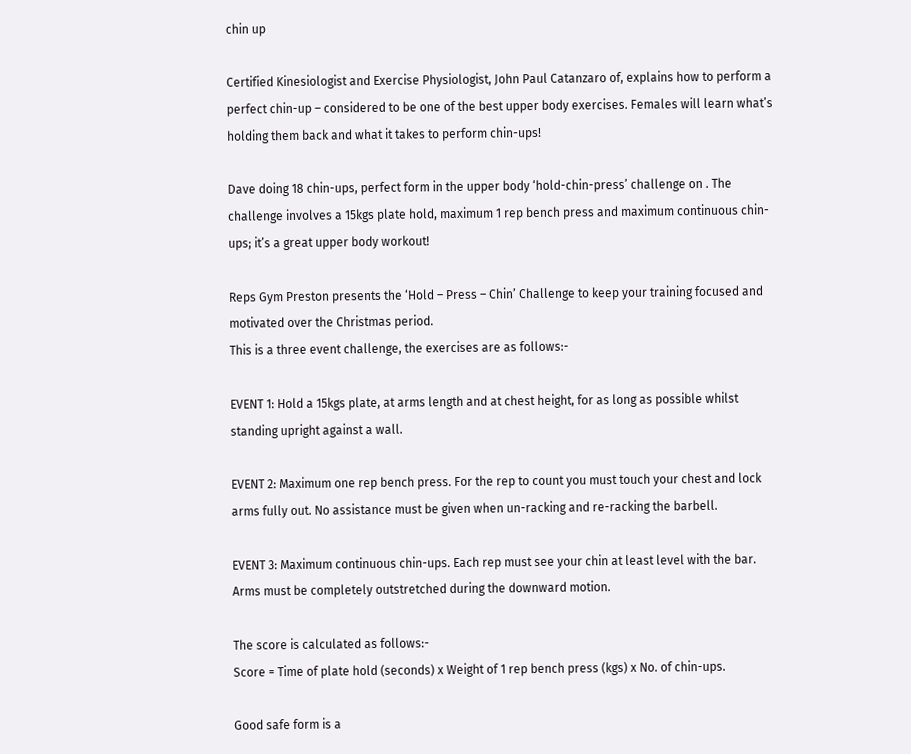chin up

Certified Kinesiologist and Exercise Physiologist, John Paul Catanzaro of, explains how to perform a perfect chin-up – considered to be one of the best upper body exercises. Females will learn what’s holding them back and what it takes to perform chin-ups!

Dave doing 18 chin-ups, perfect form in the upper body ‘hold-chin-press’ challenge on . The challenge involves a 15kgs plate hold, maximum 1 rep bench press and maximum continuous chin-ups; it’s a great upper body workout!

Reps Gym Preston presents the ‘Hold – Press – Chin’ Challenge to keep your training focused and motivated over the Christmas period.
This is a three event challenge, the exercises are as follows:-

EVENT 1: Hold a 15kgs plate, at arms length and at chest height, for as long as possible whilst standing upright against a wall.

EVENT 2: Maximum one rep bench press. For the rep to count you must touch your chest and lock arms fully out. No assistance must be given when un-racking and re-racking the barbell.

EVENT 3: Maximum continuous chin-ups. Each rep must see your chin at least level with the bar. Arms must be completely outstretched during the downward motion.

The score is calculated as follows:-
Score = Time of plate hold (seconds) x Weight of 1 rep bench press (kgs) x No. of chin-ups.

Good safe form is a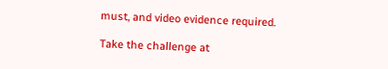must, and video evidence required.

Take the challenge at